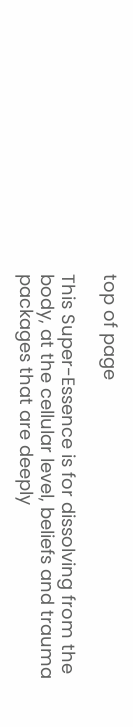top of page

This Super-Essence is for dissolving from the body, at the cellular level, beliefs and trauma packages that are deeply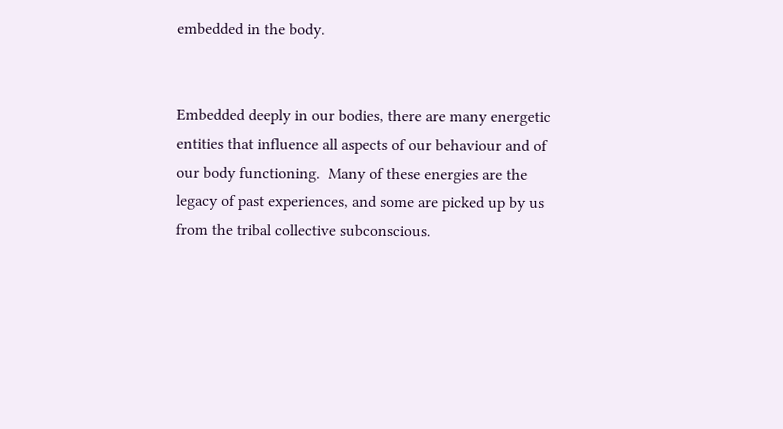embedded in the body.


Embedded deeply in our bodies, there are many energetic entities that influence all aspects of our behaviour and of our body functioning.  Many of these energies are the legacy of past experiences, and some are picked up by us from the tribal collective subconscious.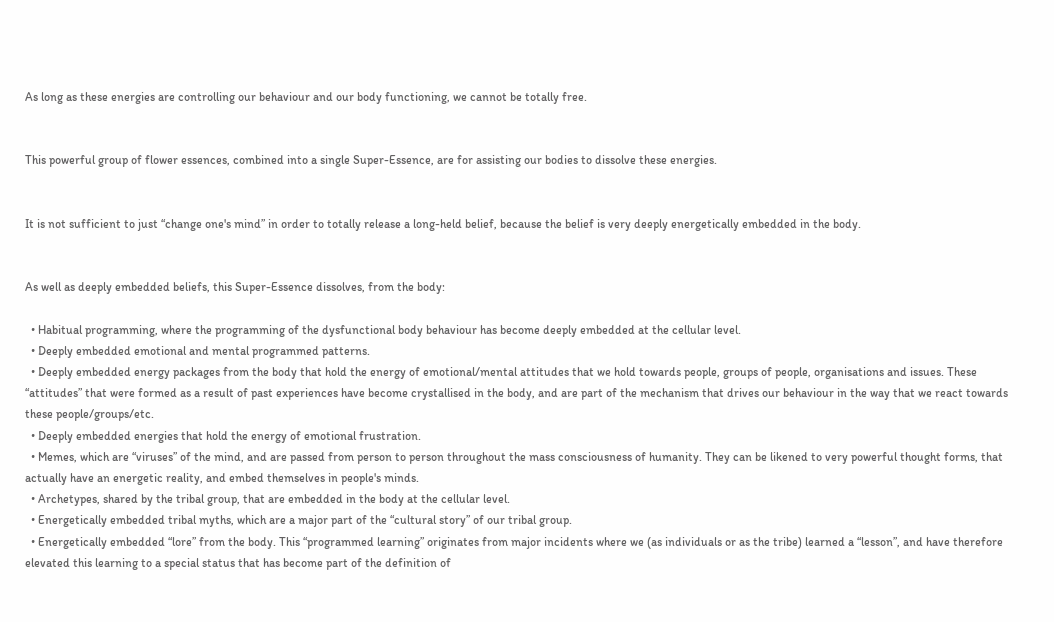As long as these energies are controlling our behaviour and our body functioning, we cannot be totally free.


This powerful group of flower essences, combined into a single Super-Essence, are for assisting our bodies to dissolve these energies.


It is not sufficient to just “change one's mind” in order to totally release a long-held belief, because the belief is very deeply energetically embedded in the body.


As well as deeply embedded beliefs, this Super-Essence dissolves, from the body:

  • Habitual programming, where the programming of the dysfunctional body behaviour has become deeply embedded at the cellular level.
  • Deeply embedded emotional and mental programmed patterns.
  • Deeply embedded energy packages from the body that hold the energy of emotional/mental attitudes that we hold towards people, groups of people, organisations and issues. These “attitudes” that were formed as a result of past experiences have become crystallised in the body, and are part of the mechanism that drives our behaviour in the way that we react towards these people/groups/etc.
  • Deeply embedded energies that hold the energy of emotional frustration.
  • Memes, which are “viruses” of the mind, and are passed from person to person throughout the mass consciousness of humanity. They can be likened to very powerful thought forms, that actually have an energetic reality, and embed themselves in people's minds.
  • Archetypes, shared by the tribal group, that are embedded in the body at the cellular level.
  • Energetically embedded tribal myths, which are a major part of the “cultural story” of our tribal group.
  • Energetically embedded “lore” from the body. This “programmed learning” originates from major incidents where we (as individuals or as the tribe) learned a “lesson”, and have therefore elevated this learning to a special status that has become part of the definition of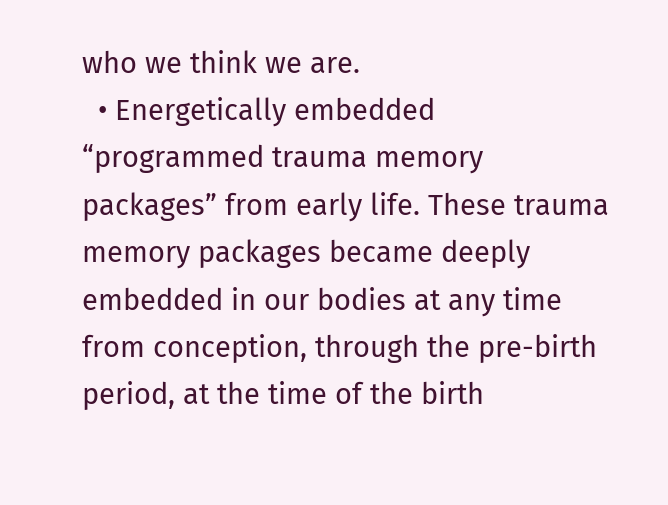who we think we are.
  • Energetically embedded “programmed trauma memory packages” from early life. These trauma memory packages became deeply embedded in our bodies at any time from conception, through the pre-birth period, at the time of the birth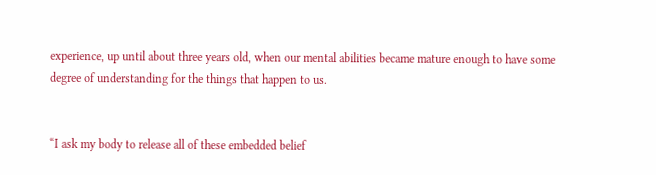experience, up until about three years old, when our mental abilities became mature enough to have some degree of understanding for the things that happen to us.


“I ask my body to release all of these embedded belief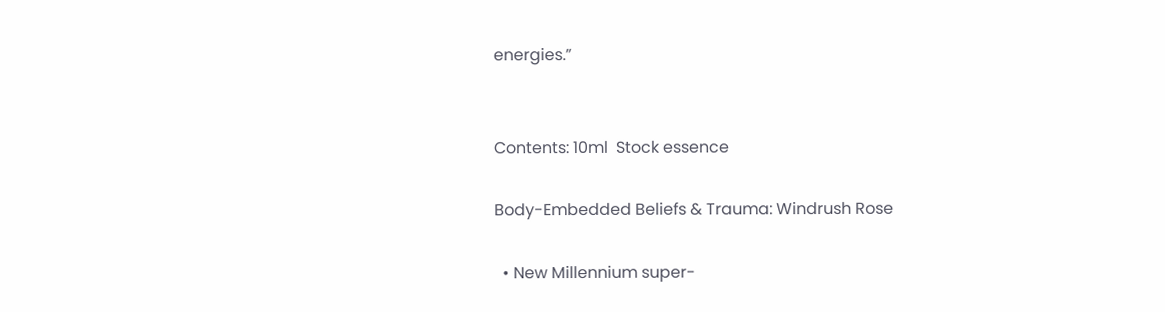energies.”


Contents: 10ml  Stock essence

Body-Embedded Beliefs & Trauma: Windrush Rose

  • New Millennium super-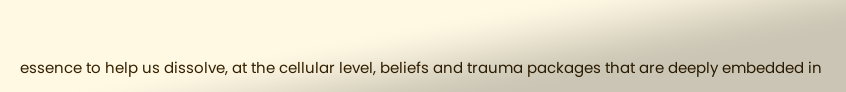essence to help us dissolve, at the cellular level, beliefs and trauma packages that are deeply embedded in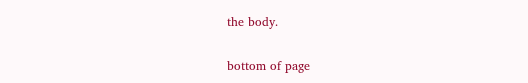the body.

bottom of page